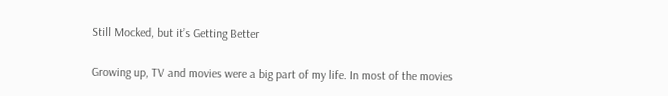Still Mocked, but it’s Getting Better

Growing up, TV and movies were a big part of my life. In most of the movies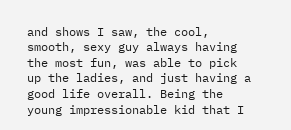and shows I saw, the cool, smooth, sexy guy always having the most fun, was able to pick up the ladies, and just having a good life overall. Being the young impressionable kid that I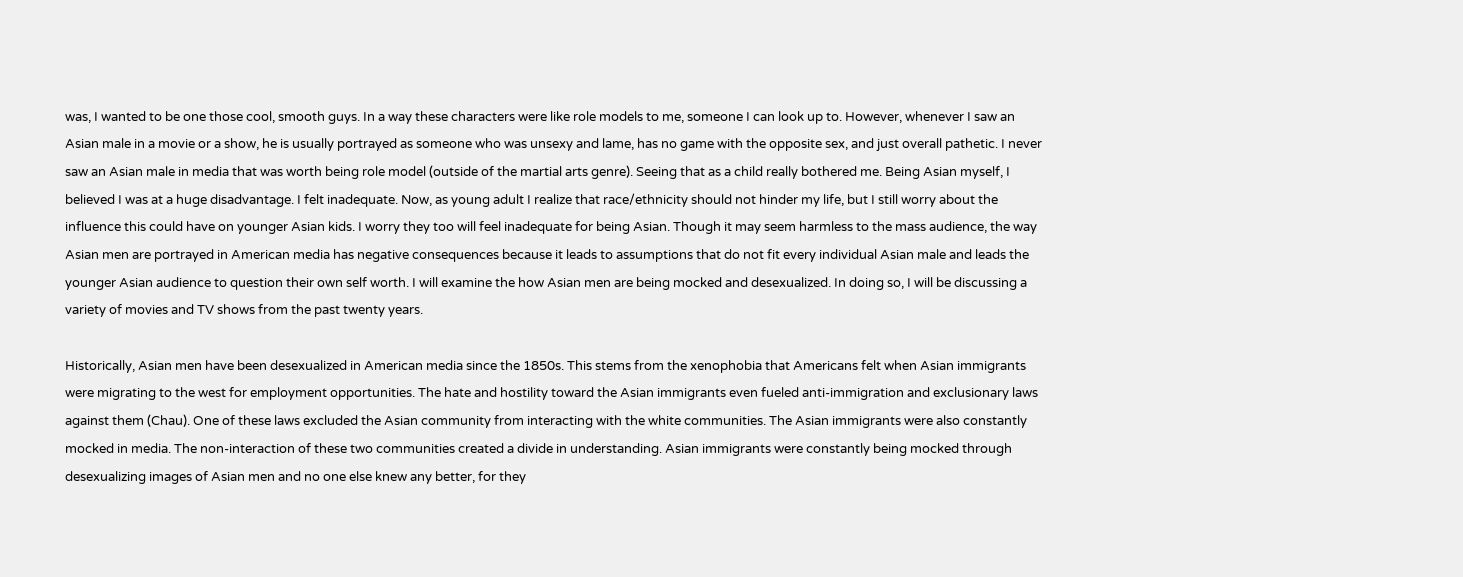was, I wanted to be one those cool, smooth guys. In a way these characters were like role models to me, someone I can look up to. However, whenever I saw an Asian male in a movie or a show, he is usually portrayed as someone who was unsexy and lame, has no game with the opposite sex, and just overall pathetic. I never saw an Asian male in media that was worth being role model (outside of the martial arts genre). Seeing that as a child really bothered me. Being Asian myself, I believed I was at a huge disadvantage. I felt inadequate. Now, as young adult I realize that race/ethnicity should not hinder my life, but I still worry about the influence this could have on younger Asian kids. I worry they too will feel inadequate for being Asian. Though it may seem harmless to the mass audience, the way Asian men are portrayed in American media has negative consequences because it leads to assumptions that do not fit every individual Asian male and leads the younger Asian audience to question their own self worth. I will examine the how Asian men are being mocked and desexualized. In doing so, I will be discussing a variety of movies and TV shows from the past twenty years.

Historically, Asian men have been desexualized in American media since the 1850s. This stems from the xenophobia that Americans felt when Asian immigrants were migrating to the west for employment opportunities. The hate and hostility toward the Asian immigrants even fueled anti-immigration and exclusionary laws against them (Chau). One of these laws excluded the Asian community from interacting with the white communities. The Asian immigrants were also constantly mocked in media. The non-interaction of these two communities created a divide in understanding. Asian immigrants were constantly being mocked through desexualizing images of Asian men and no one else knew any better, for they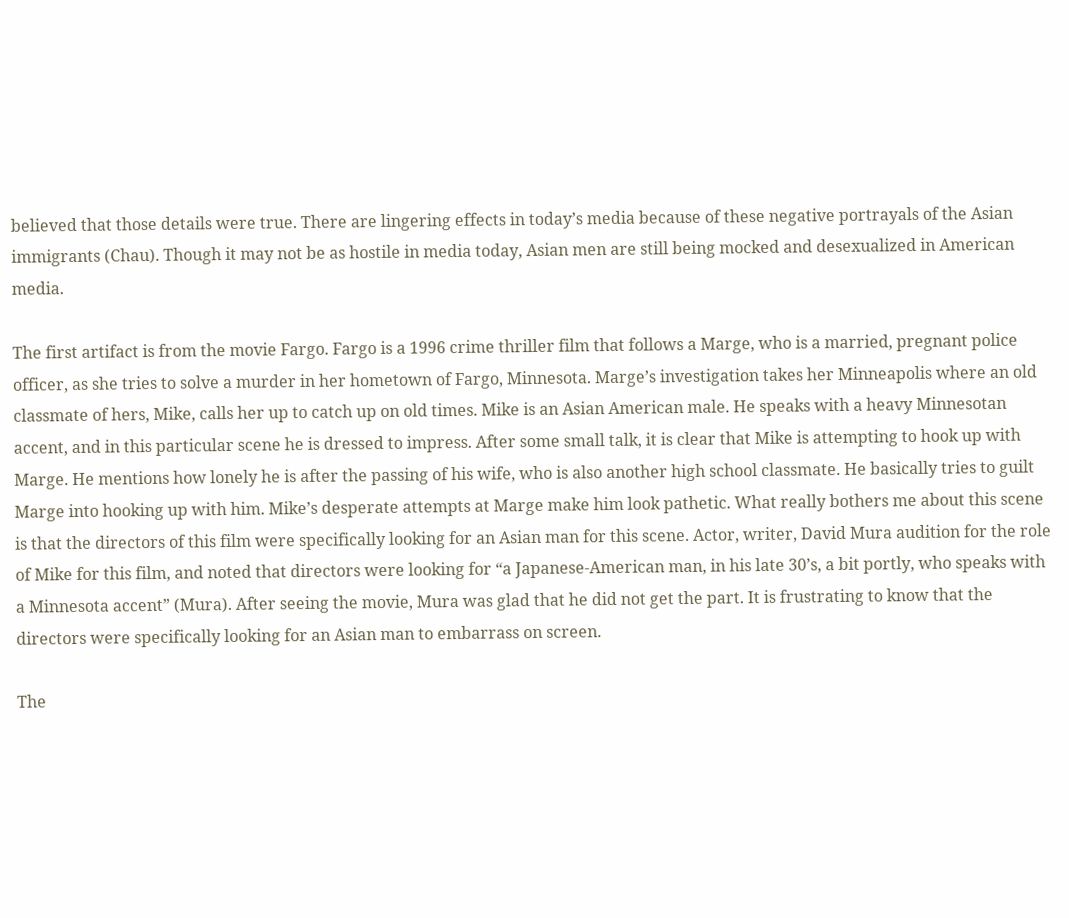believed that those details were true. There are lingering effects in today’s media because of these negative portrayals of the Asian immigrants (Chau). Though it may not be as hostile in media today, Asian men are still being mocked and desexualized in American media.

The first artifact is from the movie Fargo. Fargo is a 1996 crime thriller film that follows a Marge, who is a married, pregnant police officer, as she tries to solve a murder in her hometown of Fargo, Minnesota. Marge’s investigation takes her Minneapolis where an old classmate of hers, Mike, calls her up to catch up on old times. Mike is an Asian American male. He speaks with a heavy Minnesotan accent, and in this particular scene he is dressed to impress. After some small talk, it is clear that Mike is attempting to hook up with Marge. He mentions how lonely he is after the passing of his wife, who is also another high school classmate. He basically tries to guilt Marge into hooking up with him. Mike’s desperate attempts at Marge make him look pathetic. What really bothers me about this scene is that the directors of this film were specifically looking for an Asian man for this scene. Actor, writer, David Mura audition for the role of Mike for this film, and noted that directors were looking for “a Japanese-American man, in his late 30’s, a bit portly, who speaks with a Minnesota accent” (Mura). After seeing the movie, Mura was glad that he did not get the part. It is frustrating to know that the directors were specifically looking for an Asian man to embarrass on screen.

The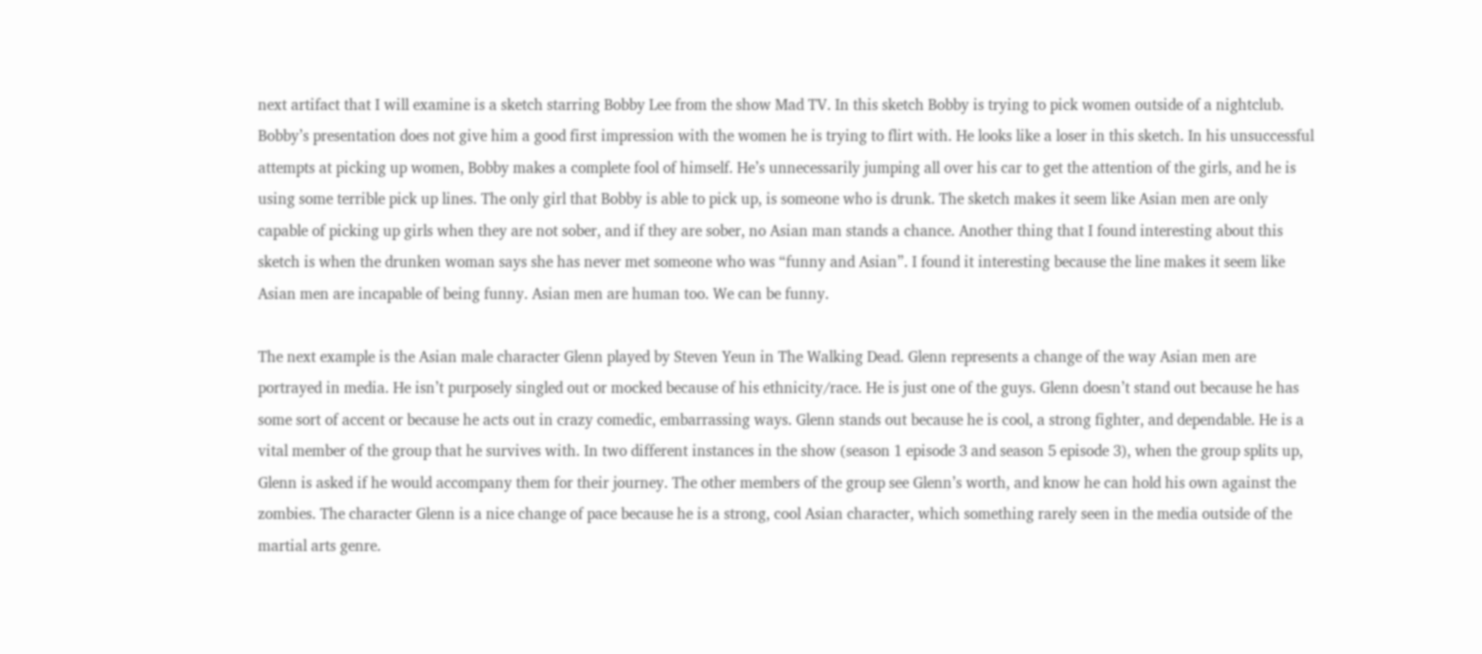next artifact that I will examine is a sketch starring Bobby Lee from the show Mad TV. In this sketch Bobby is trying to pick women outside of a nightclub. Bobby’s presentation does not give him a good first impression with the women he is trying to flirt with. He looks like a loser in this sketch. In his unsuccessful attempts at picking up women, Bobby makes a complete fool of himself. He’s unnecessarily jumping all over his car to get the attention of the girls, and he is using some terrible pick up lines. The only girl that Bobby is able to pick up, is someone who is drunk. The sketch makes it seem like Asian men are only capable of picking up girls when they are not sober, and if they are sober, no Asian man stands a chance. Another thing that I found interesting about this sketch is when the drunken woman says she has never met someone who was “funny and Asian”. I found it interesting because the line makes it seem like Asian men are incapable of being funny. Asian men are human too. We can be funny.

The next example is the Asian male character Glenn played by Steven Yeun in The Walking Dead. Glenn represents a change of the way Asian men are portrayed in media. He isn’t purposely singled out or mocked because of his ethnicity/race. He is just one of the guys. Glenn doesn’t stand out because he has some sort of accent or because he acts out in crazy comedic, embarrassing ways. Glenn stands out because he is cool, a strong fighter, and dependable. He is a vital member of the group that he survives with. In two different instances in the show (season 1 episode 3 and season 5 episode 3), when the group splits up, Glenn is asked if he would accompany them for their journey. The other members of the group see Glenn’s worth, and know he can hold his own against the zombies. The character Glenn is a nice change of pace because he is a strong, cool Asian character, which something rarely seen in the media outside of the martial arts genre.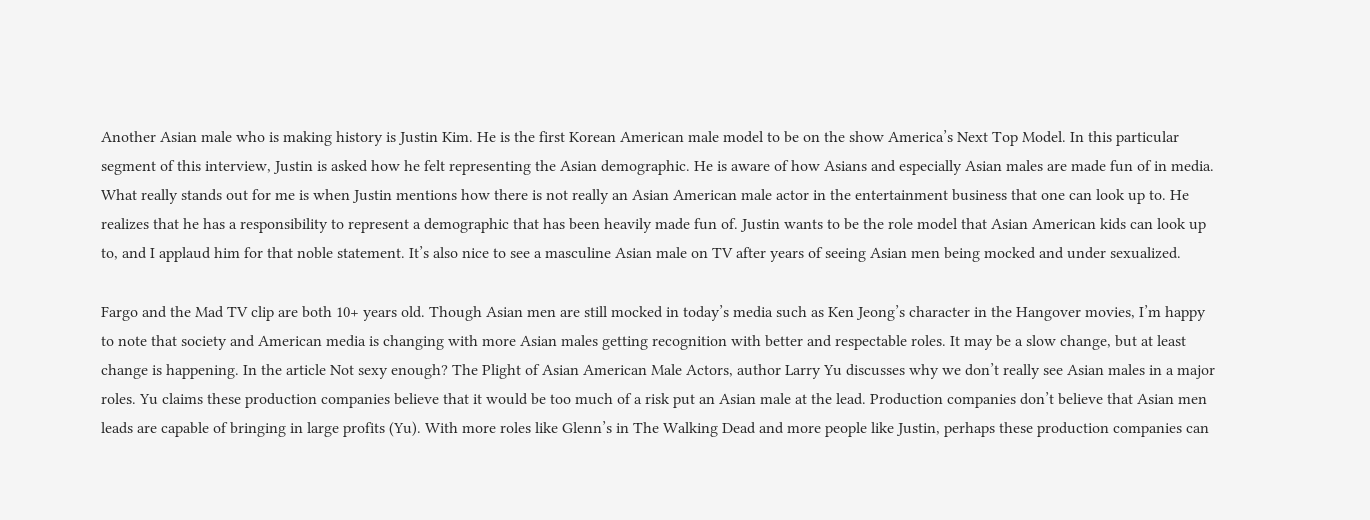Another Asian male who is making history is Justin Kim. He is the first Korean American male model to be on the show America’s Next Top Model. In this particular segment of this interview, Justin is asked how he felt representing the Asian demographic. He is aware of how Asians and especially Asian males are made fun of in media. What really stands out for me is when Justin mentions how there is not really an Asian American male actor in the entertainment business that one can look up to. He realizes that he has a responsibility to represent a demographic that has been heavily made fun of. Justin wants to be the role model that Asian American kids can look up to, and I applaud him for that noble statement. It’s also nice to see a masculine Asian male on TV after years of seeing Asian men being mocked and under sexualized.

Fargo and the Mad TV clip are both 10+ years old. Though Asian men are still mocked in today’s media such as Ken Jeong’s character in the Hangover movies, I’m happy to note that society and American media is changing with more Asian males getting recognition with better and respectable roles. It may be a slow change, but at least change is happening. In the article Not sexy enough? The Plight of Asian American Male Actors, author Larry Yu discusses why we don’t really see Asian males in a major roles. Yu claims these production companies believe that it would be too much of a risk put an Asian male at the lead. Production companies don’t believe that Asian men leads are capable of bringing in large profits (Yu). With more roles like Glenn’s in The Walking Dead and more people like Justin, perhaps these production companies can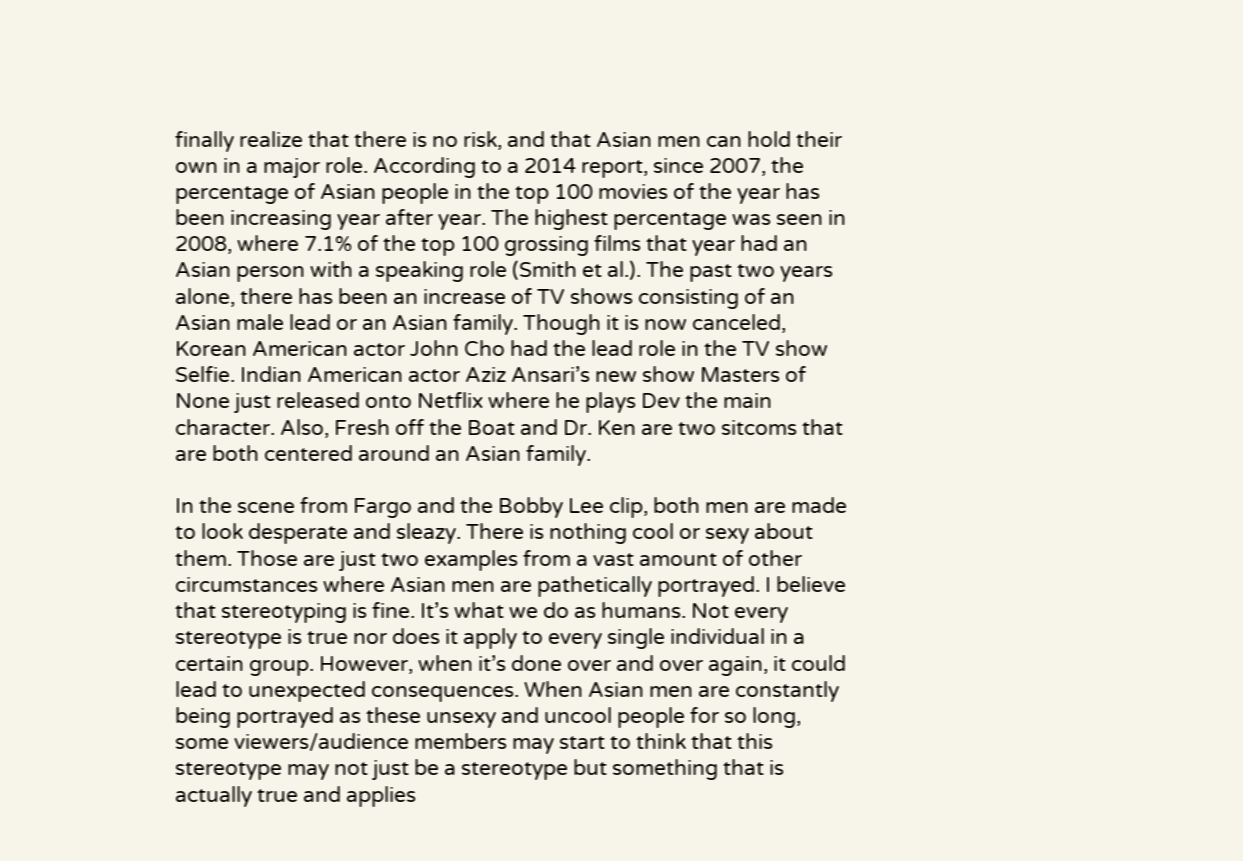finally realize that there is no risk, and that Asian men can hold their own in a major role. According to a 2014 report, since 2007, the percentage of Asian people in the top 100 movies of the year has been increasing year after year. The highest percentage was seen in 2008, where 7.1% of the top 100 grossing films that year had an Asian person with a speaking role (Smith et al.). The past two years alone, there has been an increase of TV shows consisting of an Asian male lead or an Asian family. Though it is now canceled, Korean American actor John Cho had the lead role in the TV show Selfie. Indian American actor Aziz Ansari’s new show Masters of None just released onto Netflix where he plays Dev the main character. Also, Fresh off the Boat and Dr. Ken are two sitcoms that are both centered around an Asian family.

In the scene from Fargo and the Bobby Lee clip, both men are made to look desperate and sleazy. There is nothing cool or sexy about them. Those are just two examples from a vast amount of other circumstances where Asian men are pathetically portrayed. I believe that stereotyping is fine. It’s what we do as humans. Not every stereotype is true nor does it apply to every single individual in a certain group. However, when it’s done over and over again, it could lead to unexpected consequences. When Asian men are constantly being portrayed as these unsexy and uncool people for so long, some viewers/audience members may start to think that this stereotype may not just be a stereotype but something that is actually true and applies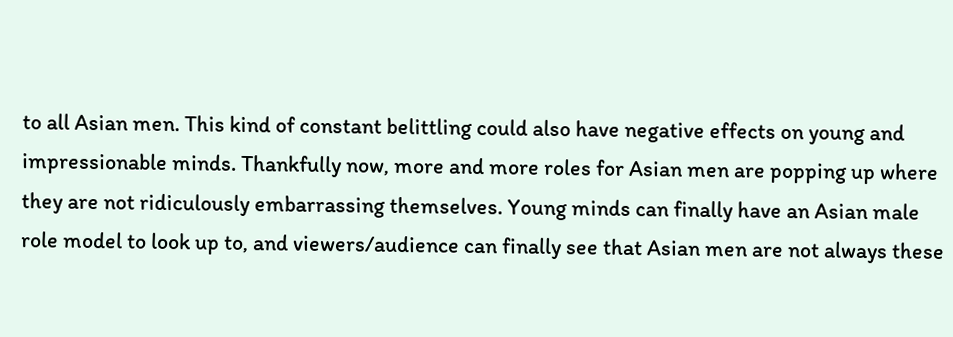to all Asian men. This kind of constant belittling could also have negative effects on young and impressionable minds. Thankfully now, more and more roles for Asian men are popping up where they are not ridiculously embarrassing themselves. Young minds can finally have an Asian male role model to look up to, and viewers/audience can finally see that Asian men are not always these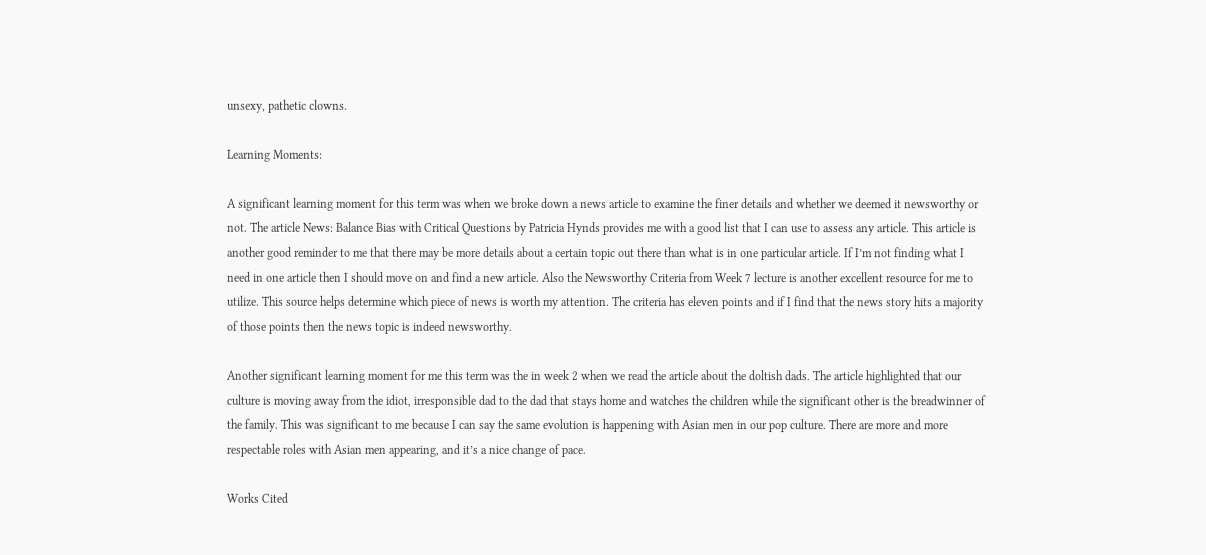unsexy, pathetic clowns.

Learning Moments:

A significant learning moment for this term was when we broke down a news article to examine the finer details and whether we deemed it newsworthy or not. The article News: Balance Bias with Critical Questions by Patricia Hynds provides me with a good list that I can use to assess any article. This article is another good reminder to me that there may be more details about a certain topic out there than what is in one particular article. If I’m not finding what I need in one article then I should move on and find a new article. Also the Newsworthy Criteria from Week 7 lecture is another excellent resource for me to utilize. This source helps determine which piece of news is worth my attention. The criteria has eleven points and if I find that the news story hits a majority of those points then the news topic is indeed newsworthy.

Another significant learning moment for me this term was the in week 2 when we read the article about the doltish dads. The article highlighted that our culture is moving away from the idiot, irresponsible dad to the dad that stays home and watches the children while the significant other is the breadwinner of the family. This was significant to me because I can say the same evolution is happening with Asian men in our pop culture. There are more and more respectable roles with Asian men appearing, and it’s a nice change of pace.

Works Cited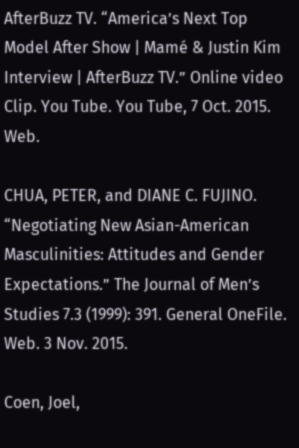AfterBuzz TV. “America’s Next Top Model After Show | Mamé & Justin Kim Interview | AfterBuzz TV.” Online video Clip. You Tube. You Tube, 7 Oct. 2015. Web.

CHUA, PETER, and DIANE C. FUJINO. “Negotiating New Asian-American Masculinities: Attitudes and Gender Expectations.” The Journal of Men’s Studies 7.3 (1999): 391. General OneFile. Web. 3 Nov. 2015.

Coen, Joel,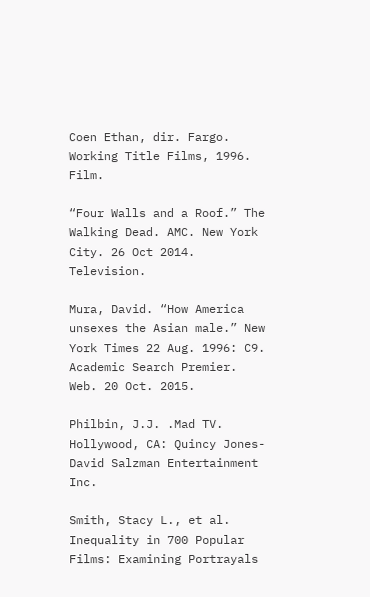Coen Ethan, dir. Fargo. Working Title Films, 1996. Film.

“Four Walls and a Roof.” The Walking Dead. AMC. New York City. 26 Oct 2014. Television.

Mura, David. “How America unsexes the Asian male.” New York Times 22 Aug. 1996: C9. Academic Search Premier. Web. 20 Oct. 2015.

Philbin, J.J. .Mad TV. Hollywood, CA: Quincy Jones-David Salzman Entertainment Inc.

Smith, Stacy L., et al. Inequality in 700 Popular Films: Examining Portrayals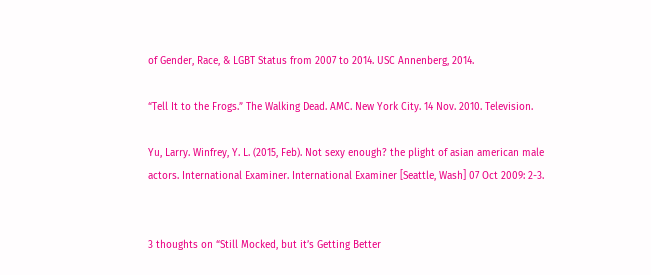of Gender, Race, & LGBT Status from 2007 to 2014. USC Annenberg, 2014.

“Tell It to the Frogs.” The Walking Dead. AMC. New York City. 14 Nov. 2010. Television.

Yu, Larry. Winfrey, Y. L. (2015, Feb). Not sexy enough? the plight of asian american male actors. International Examiner. International Examiner [Seattle, Wash] 07 Oct 2009: 2-3.


3 thoughts on “Still Mocked, but it’s Getting Better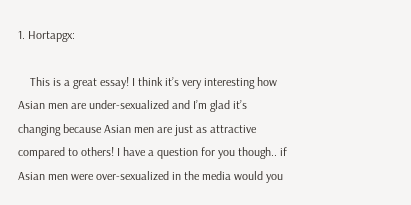1. Hortapgx:

    This is a great essay! I think it’s very interesting how Asian men are under-sexualized and I’m glad it’s changing because Asian men are just as attractive compared to others! I have a question for you though.. if Asian men were over-sexualized in the media would you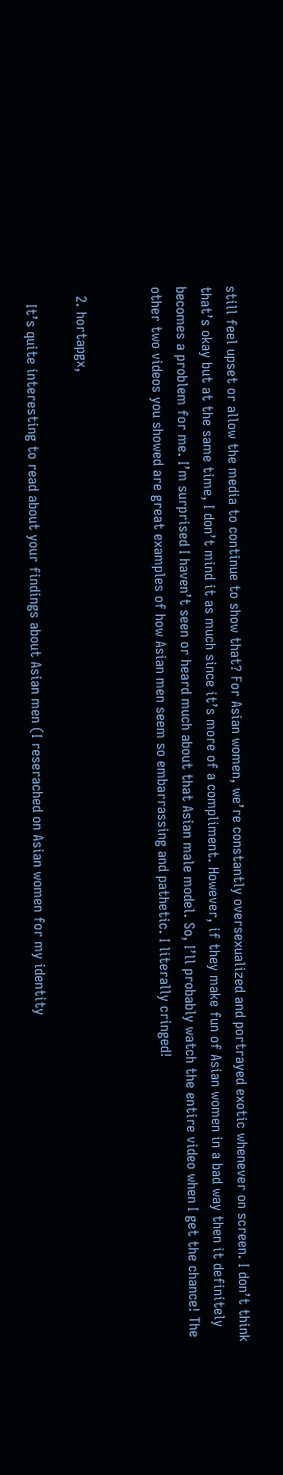still feel upset or allow the media to continue to show that? For Asian women, we’re constantly oversexualized and portrayed exotic whenever on screen. I don’t think that’s okay but at the same time, I don’t mind it as much since it’s more of a compliment. However, if they make fun of Asian women in a bad way then it definitely becomes a problem for me. I’m surprised I haven’t seen or heard much about that Asian male model. So, I’ll probably watch the entire video when I get the chance! The other two videos you showed are great examples of how Asian men seem so embarrassing and pathetic. I literally cringed!


  2. hortapgx,

    It’s quite interesting to read about your findings about Asian men (I reserached on Asian women for my identity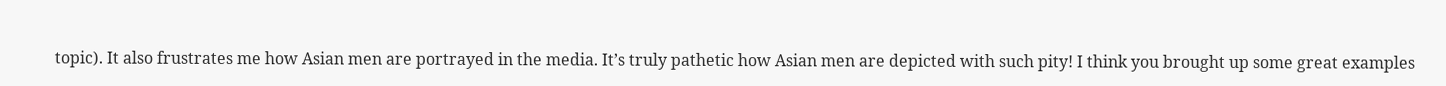topic). It also frustrates me how Asian men are portrayed in the media. It’s truly pathetic how Asian men are depicted with such pity! I think you brought up some great examples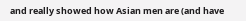and really showed how Asian men are (and have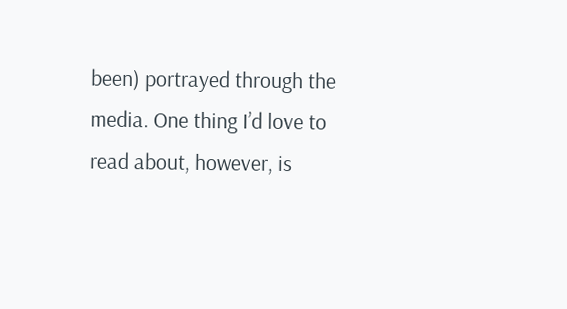been) portrayed through the media. One thing I’d love to read about, however, is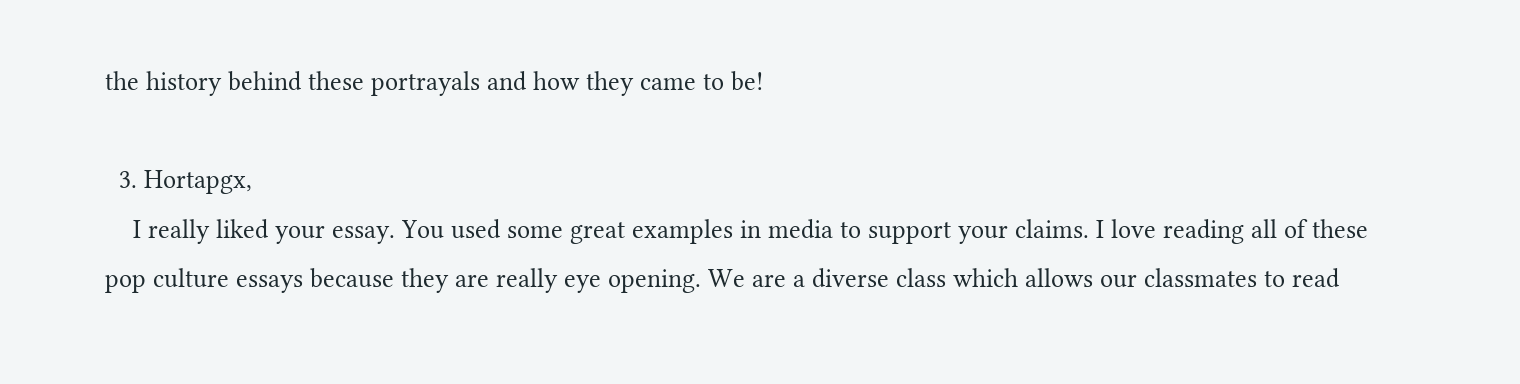the history behind these portrayals and how they came to be!

  3. Hortapgx,
    I really liked your essay. You used some great examples in media to support your claims. I love reading all of these pop culture essays because they are really eye opening. We are a diverse class which allows our classmates to read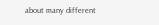about many different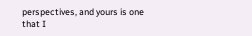perspectives, and yours is one that I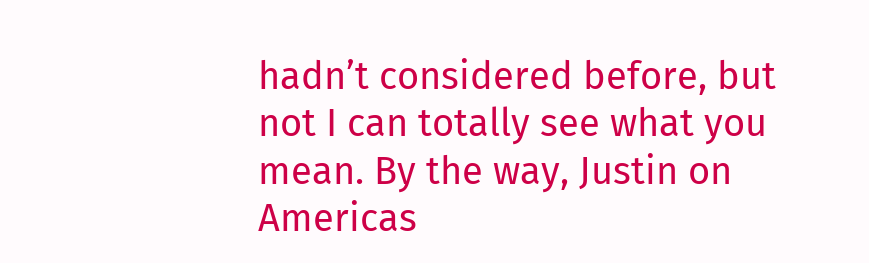hadn’t considered before, but not I can totally see what you mean. By the way, Justin on Americas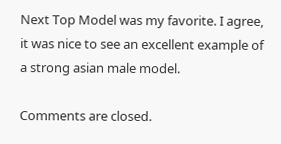Next Top Model was my favorite. I agree, it was nice to see an excellent example of a strong asian male model.

Comments are closed.